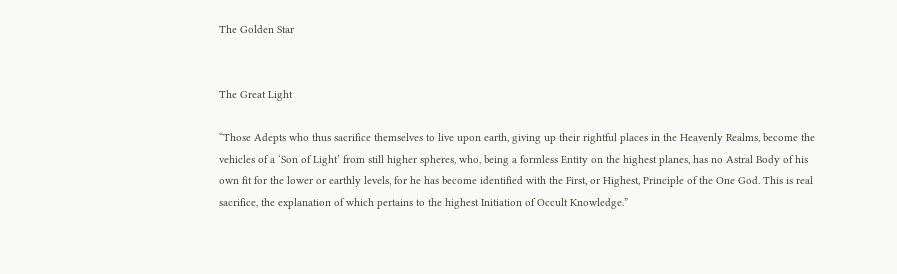The Golden Star


The Great Light

“Those Adepts who thus sacrifice themselves to live upon earth, giving up their rightful places in the Heavenly Realms, become the vehicles of a ‘Son of Light’ from still higher spheres, who, being a formless Entity on the highest planes, has no Astral Body of his own fit for the lower or earthly levels, for he has become identified with the First, or Highest, Principle of the One God. This is real sacrifice, the explanation of which pertains to the highest Initiation of Occult Knowledge.”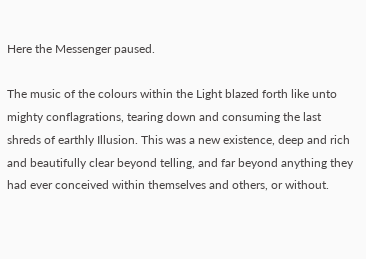Here the Messenger paused.

The music of the colours within the Light blazed forth like unto mighty conflagrations, tearing down and consuming the last shreds of earthly Illusion. This was a new existence, deep and rich and beautifully clear beyond telling, and far beyond anything they had ever conceived within themselves and others, or without.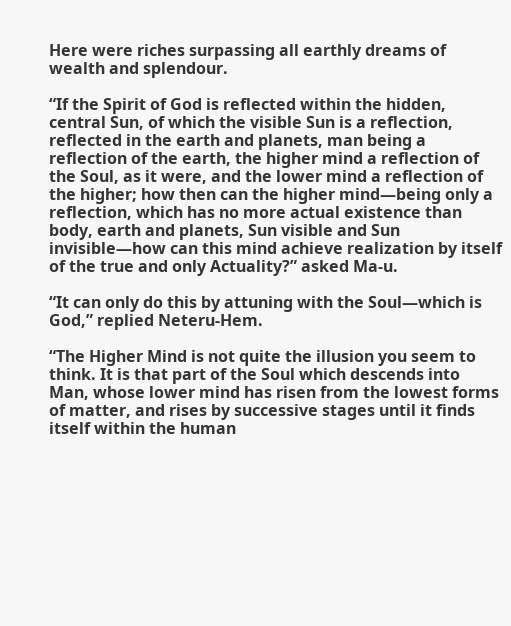Here were riches surpassing all earthly dreams of wealth and splendour.

“If the Spirit of God is reflected within the hidden, central Sun, of which the visible Sun is a reflection, reflected in the earth and planets, man being a reflection of the earth, the higher mind a reflection of the Soul, as it were, and the lower mind a reflection of the higher; how then can the higher mind—being only a reflection, which has no more actual existence than body, earth and planets, Sun visible and Sun invisible—how can this mind achieve realization by itself of the true and only Actuality?” asked Ma-u.

“It can only do this by attuning with the Soul—which is God,” replied Neteru-Hem.

“The Higher Mind is not quite the illusion you seem to think. It is that part of the Soul which descends into Man, whose lower mind has risen from the lowest forms of matter, and rises by successive stages until it finds itself within the human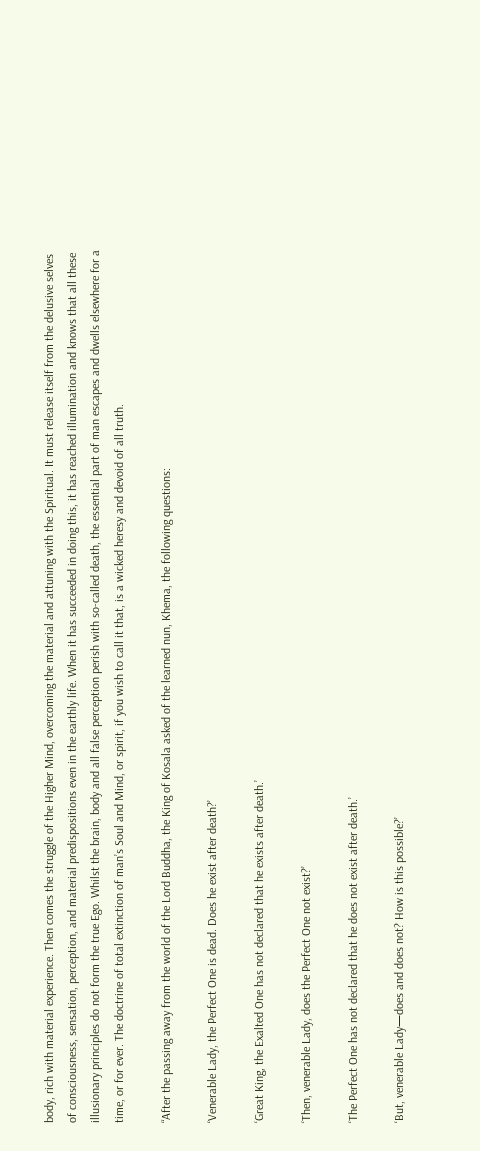body, rich with material experience. Then comes the struggle of the Higher Mind, overcoming the material and attuning with the Spiritual. It must release itself from the delusive selves of consciousness, sensation, perception, and material predispositions even in the earthly life. When it has succeeded in doing this, it has reached illumination and knows that all these illusionary principles do not form the true Ego. Whilst the brain, body and all false perception perish with so-called death, the essential part of man escapes and dwells elsewhere for a time, or for ever. The doctrine of total extinction of man’s Soul and Mind, or spirit, if you wish to call it that, is a wicked heresy and devoid of all truth.

“After the passing away from the world of the Lord Buddha, the King of Kosala asked of the learned nun, Khema, the following questions:

‘Venerable Lady, the Perfect One is dead. Does he exist after death?’

‘Great King, the Exalted One has not declared that he exists after death.’

‘Then, venerable Lady, does the Perfect One not exist?’

‘The Perfect One has not declared that he does not exist after death.’

‘But, venerable Lady—does and does not? How is this possible?’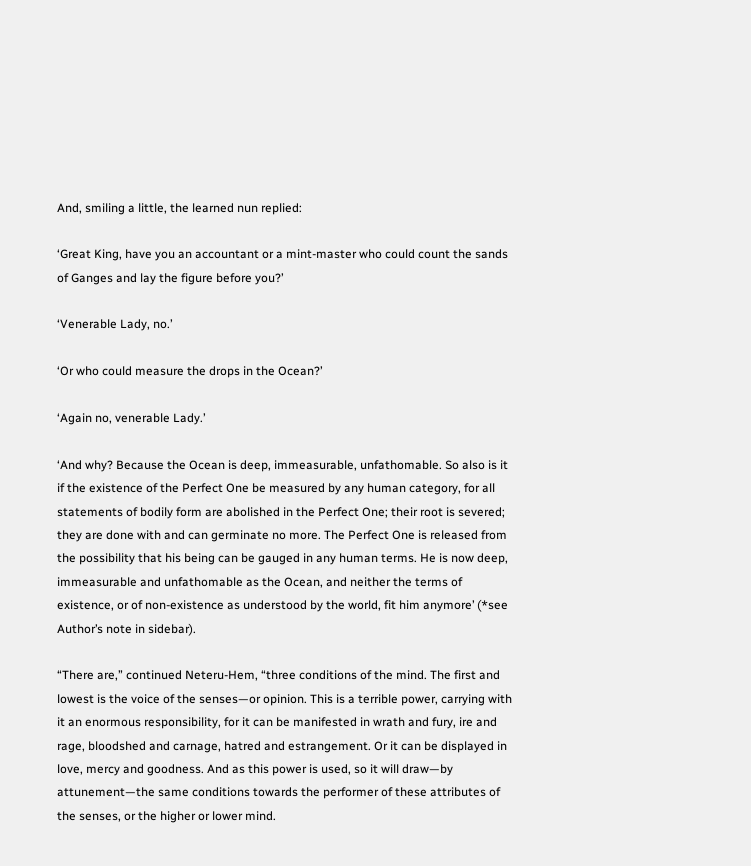And, smiling a little, the learned nun replied:

‘Great King, have you an accountant or a mint-master who could count the sands of Ganges and lay the figure before you?’

‘Venerable Lady, no.’

‘Or who could measure the drops in the Ocean?’

‘Again no, venerable Lady.’

‘And why? Because the Ocean is deep, immeasurable, unfathomable. So also is it if the existence of the Perfect One be measured by any human category, for all statements of bodily form are abolished in the Perfect One; their root is severed; they are done with and can germinate no more. The Perfect One is released from the possibility that his being can be gauged in any human terms. He is now deep, immeasurable and unfathomable as the Ocean, and neither the terms of existence, or of non-existence as understood by the world, fit him anymore’ (*see Author’s note in sidebar).

“There are,” continued Neteru-Hem, “three conditions of the mind. The first and lowest is the voice of the senses—or opinion. This is a terrible power, carrying with it an enormous responsibility, for it can be manifested in wrath and fury, ire and rage, bloodshed and carnage, hatred and estrangement. Or it can be displayed in love, mercy and goodness. And as this power is used, so it will draw—by attunement—the same conditions towards the performer of these attributes of the senses, or the higher or lower mind.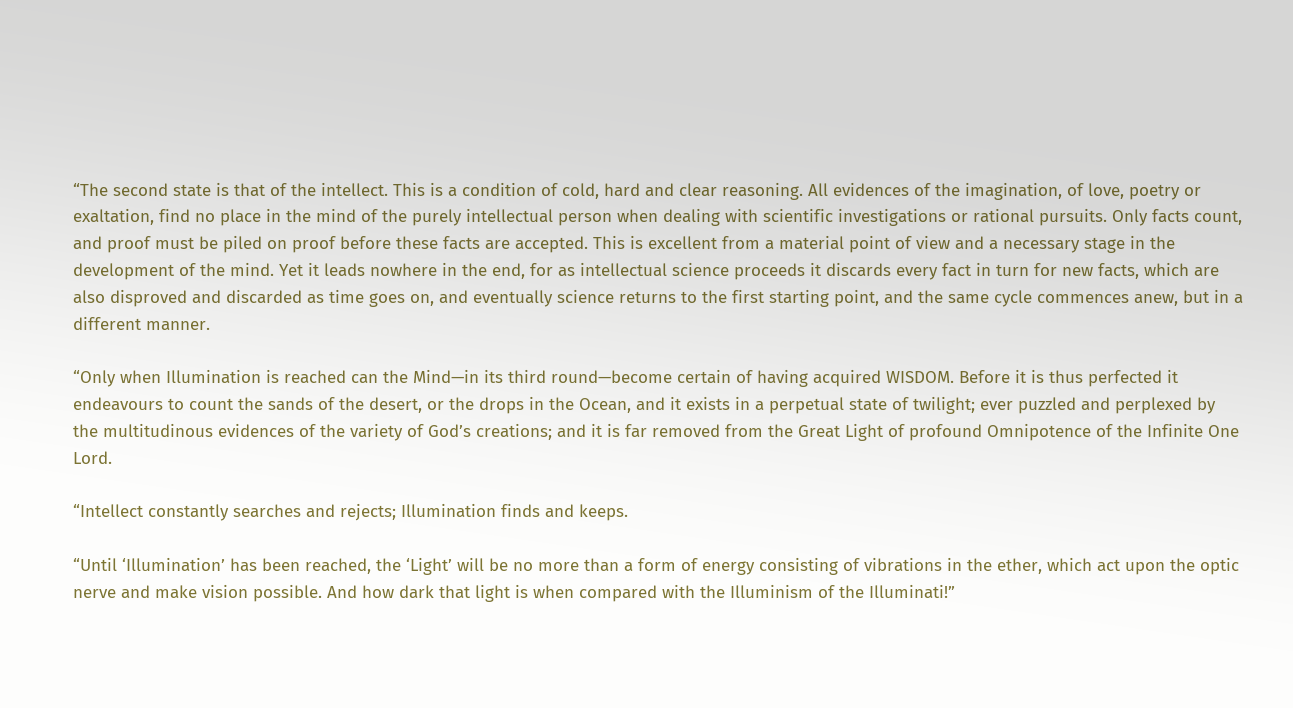“The second state is that of the intellect. This is a condition of cold, hard and clear reasoning. All evidences of the imagination, of love, poetry or exaltation, find no place in the mind of the purely intellectual person when dealing with scientific investigations or rational pursuits. Only facts count, and proof must be piled on proof before these facts are accepted. This is excellent from a material point of view and a necessary stage in the development of the mind. Yet it leads nowhere in the end, for as intellectual science proceeds it discards every fact in turn for new facts, which are also disproved and discarded as time goes on, and eventually science returns to the first starting point, and the same cycle commences anew, but in a different manner.

“Only when Illumination is reached can the Mind—in its third round—become certain of having acquired WISDOM. Before it is thus perfected it endeavours to count the sands of the desert, or the drops in the Ocean, and it exists in a perpetual state of twilight; ever puzzled and perplexed by the multitudinous evidences of the variety of God’s creations; and it is far removed from the Great Light of profound Omnipotence of the Infinite One Lord.

“Intellect constantly searches and rejects; Illumination finds and keeps.

“Until ‘Illumination’ has been reached, the ‘Light’ will be no more than a form of energy consisting of vibrations in the ether, which act upon the optic nerve and make vision possible. And how dark that light is when compared with the Illuminism of the Illuminati!”